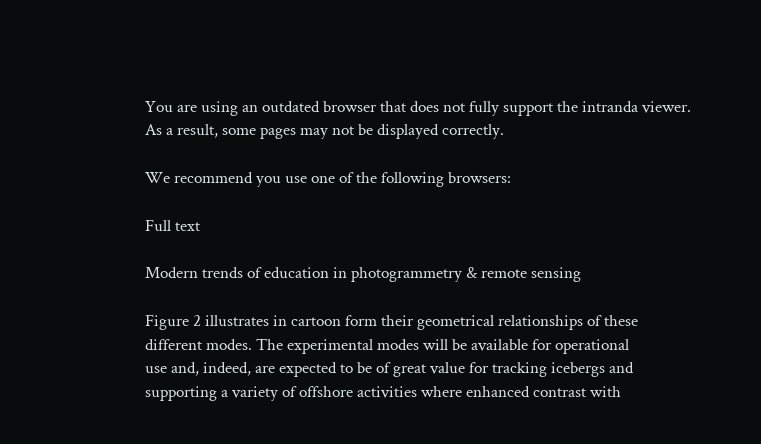You are using an outdated browser that does not fully support the intranda viewer.
As a result, some pages may not be displayed correctly.

We recommend you use one of the following browsers:

Full text

Modern trends of education in photogrammetry & remote sensing

Figure 2 illustrates in cartoon form their geometrical relationships of these
different modes. The experimental modes will be available for operational
use and, indeed, are expected to be of great value for tracking icebergs and
supporting a variety of offshore activities where enhanced contrast with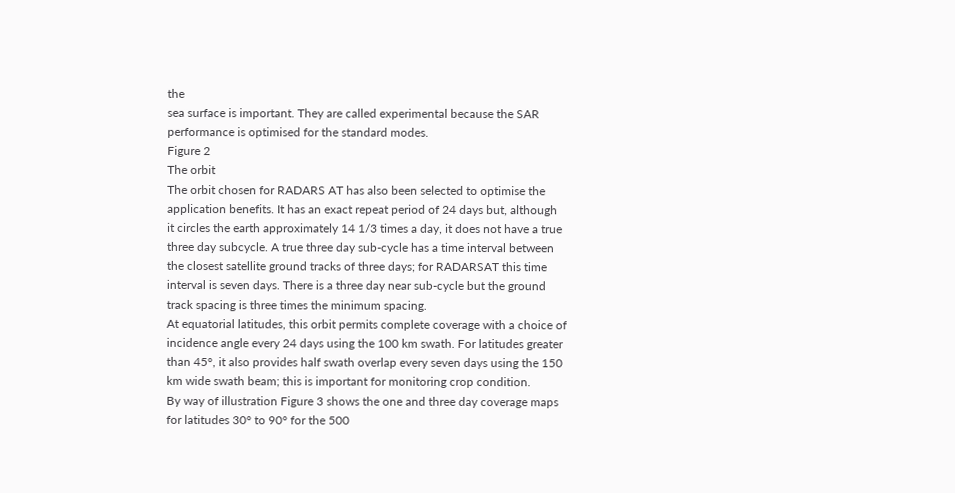the
sea surface is important. They are called experimental because the SAR
performance is optimised for the standard modes.
Figure 2
The orbit
The orbit chosen for RADARS AT has also been selected to optimise the
application benefits. It has an exact repeat period of 24 days but, although
it circles the earth approximately 14 1/3 times a day, it does not have a true
three day subcycle. A true three day sub-cycle has a time interval between
the closest satellite ground tracks of three days; for RADARSAT this time
interval is seven days. There is a three day near sub-cycle but the ground
track spacing is three times the minimum spacing.
At equatorial latitudes, this orbit permits complete coverage with a choice of
incidence angle every 24 days using the 100 km swath. For latitudes greater
than 45°, it also provides half swath overlap every seven days using the 150
km wide swath beam; this is important for monitoring crop condition.
By way of illustration Figure 3 shows the one and three day coverage maps
for latitudes 30° to 90° for the 500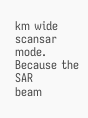km wide scansar mode. Because the SAR
beam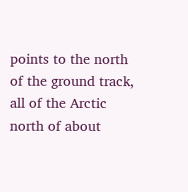points to the north of the ground track, all of the Arctic north of about